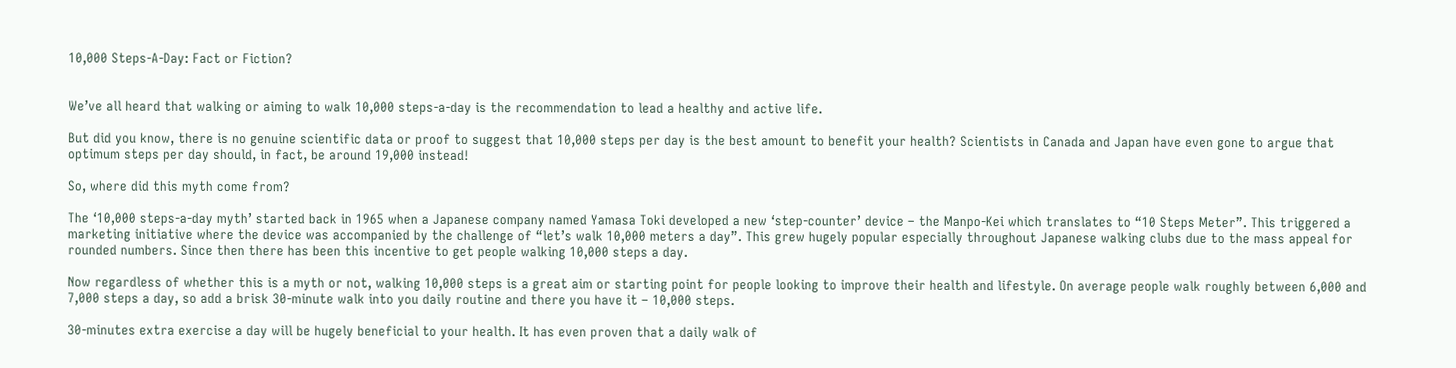10,000 Steps-A-Day: Fact or Fiction?


We’ve all heard that walking or aiming to walk 10,000 steps-a-day is the recommendation to lead a healthy and active life.

But did you know, there is no genuine scientific data or proof to suggest that 10,000 steps per day is the best amount to benefit your health? Scientists in Canada and Japan have even gone to argue that optimum steps per day should, in fact, be around 19,000 instead!

So, where did this myth come from?

The ‘10,000 steps-a-day myth’ started back in 1965 when a Japanese company named Yamasa Toki developed a new ‘step-counter’ device – the Manpo-Kei which translates to “10 Steps Meter”. This triggered a marketing initiative where the device was accompanied by the challenge of “let’s walk 10,000 meters a day”. This grew hugely popular especially throughout Japanese walking clubs due to the mass appeal for rounded numbers. Since then there has been this incentive to get people walking 10,000 steps a day.

Now regardless of whether this is a myth or not, walking 10,000 steps is a great aim or starting point for people looking to improve their health and lifestyle. On average people walk roughly between 6,000 and 7,000 steps a day, so add a brisk 30-minute walk into you daily routine and there you have it – 10,000 steps.

30-minutes extra exercise a day will be hugely beneficial to your health. It has even proven that a daily walk of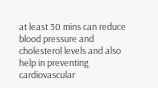at least 30 mins can reduce blood pressure and cholesterol levels and also help in preventing cardiovascular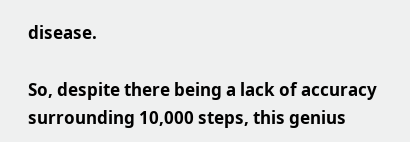disease.

So, despite there being a lack of accuracy surrounding 10,000 steps, this genius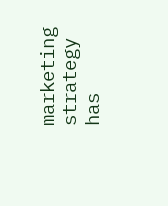marketing strategy has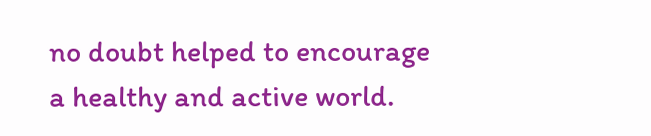no doubt helped to encourage a healthy and active world.